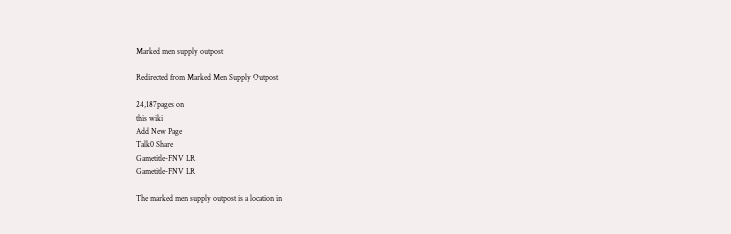Marked men supply outpost

Redirected from Marked Men Supply Outpost

24,187pages on
this wiki
Add New Page
Talk0 Share
Gametitle-FNV LR
Gametitle-FNV LR

The marked men supply outpost is a location in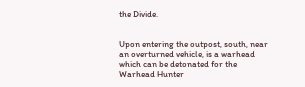the Divide.


Upon entering the outpost, south, near an overturned vehicle, is a warhead which can be detonated for the Warhead Hunter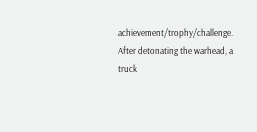achievement/trophy/challenge. After detonating the warhead, a truck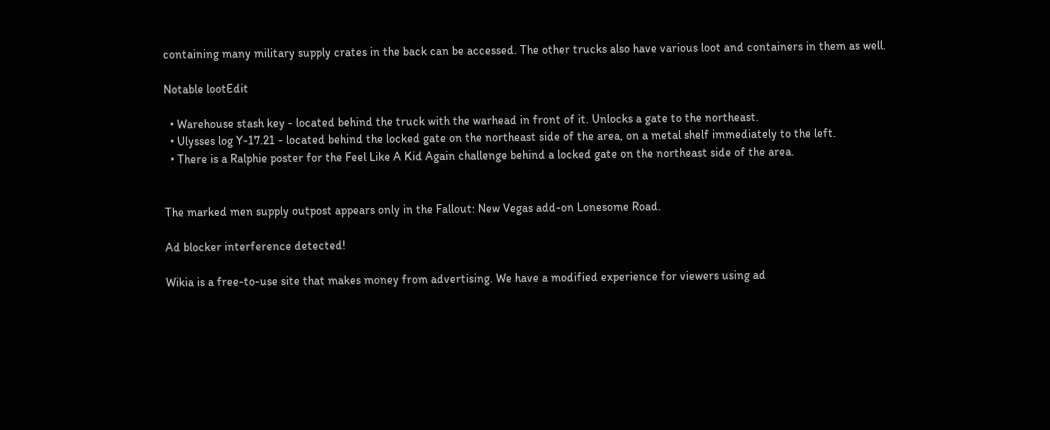containing many military supply crates in the back can be accessed. The other trucks also have various loot and containers in them as well.

Notable lootEdit

  • Warehouse stash key - located behind the truck with the warhead in front of it. Unlocks a gate to the northeast.
  • Ulysses log Y-17.21 - located behind the locked gate on the northeast side of the area, on a metal shelf immediately to the left.
  • There is a Ralphie poster for the Feel Like A Kid Again challenge behind a locked gate on the northeast side of the area.


The marked men supply outpost appears only in the Fallout: New Vegas add-on Lonesome Road.

Ad blocker interference detected!

Wikia is a free-to-use site that makes money from advertising. We have a modified experience for viewers using ad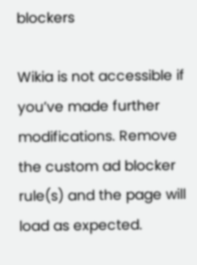blockers

Wikia is not accessible if you’ve made further modifications. Remove the custom ad blocker rule(s) and the page will load as expected.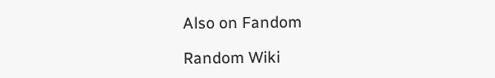Also on Fandom

Random Wiki